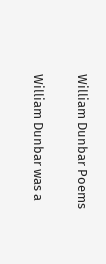William Dunbar Poems

William Dunbar was a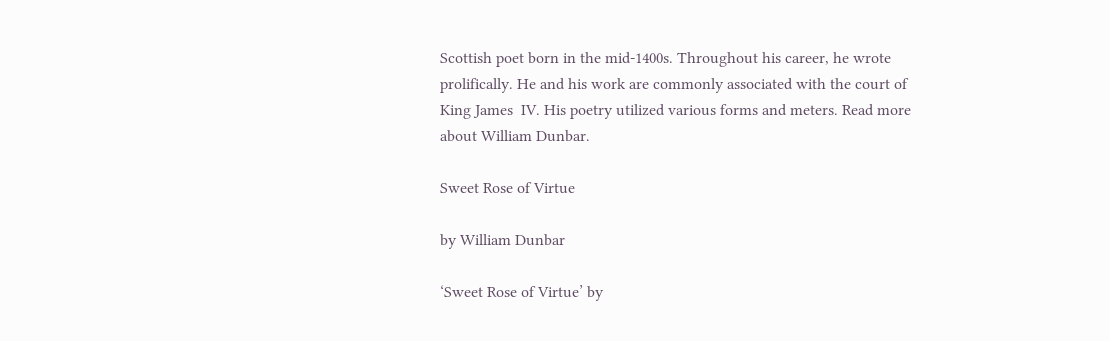Scottish poet born in the mid-1400s. Throughout his career, he wrote prolifically. He and his work are commonly associated with the court of King James  IV. His poetry utilized various forms and meters. Read more about William Dunbar.

Sweet Rose of Virtue

by William Dunbar

‘Sweet Rose of Virtue’ by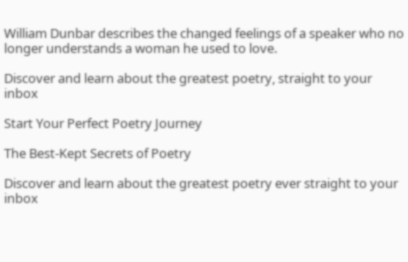William Dunbar describes the changed feelings of a speaker who no longer understands a woman he used to love.

Discover and learn about the greatest poetry, straight to your inbox

Start Your Perfect Poetry Journey

The Best-Kept Secrets of Poetry

Discover and learn about the greatest poetry ever straight to your inbox